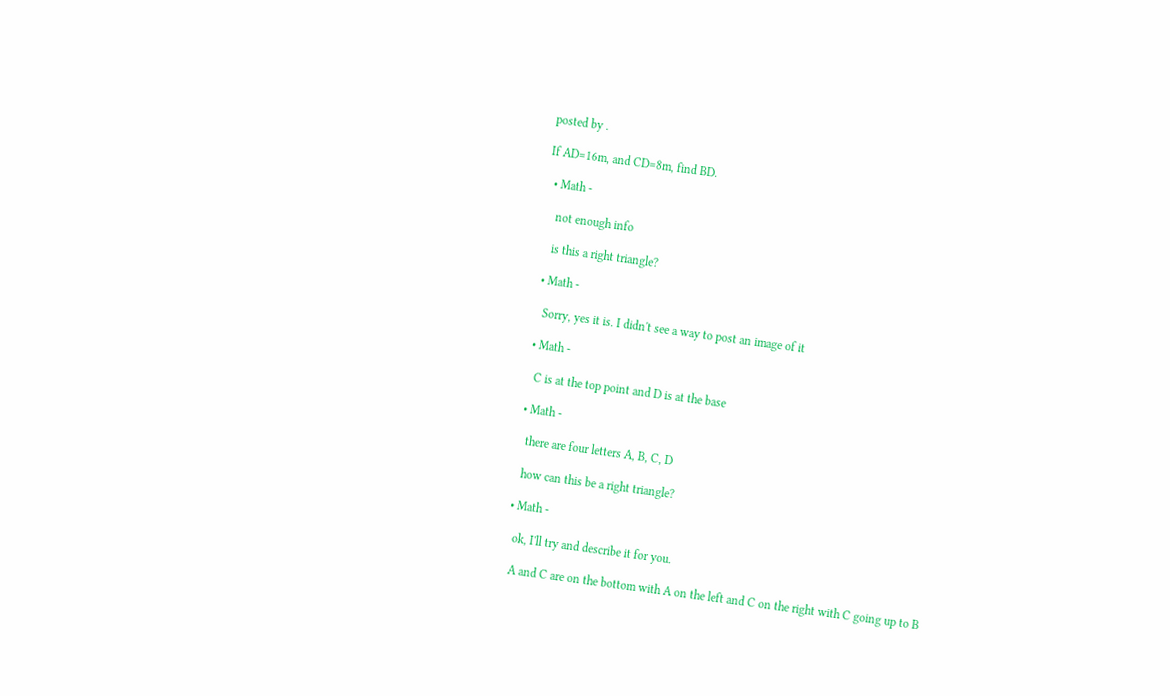posted by .

If AD=16m, and CD=8m, find BD.

  • Math -

    not enough info

    is this a right triangle?

  • Math -

    Sorry, yes it is. I didn't see a way to post an image of it

  • Math -

    C is at the top point and D is at the base

  • Math -

    there are four letters A, B, C, D

    how can this be a right triangle?

  • Math -

    ok, I'll try and describe it for you.

    A and C are on the bottom with A on the left and C on the right with C going up to B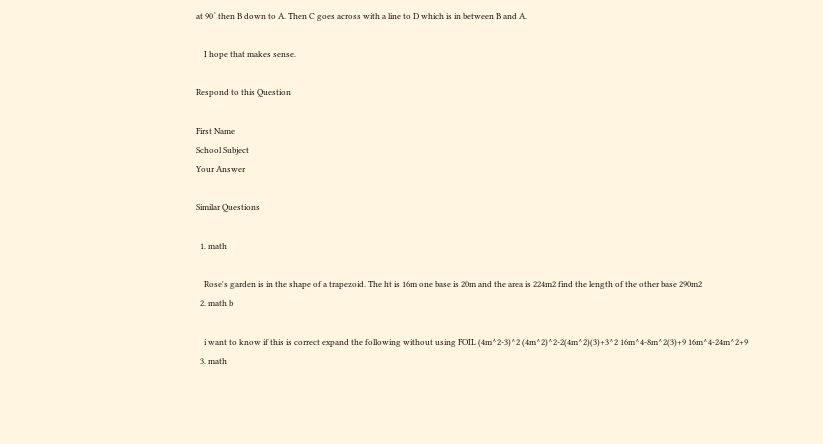at 90˚ then B down to A. Then C goes across with a line to D which is in between B and A.

    I hope that makes sense.

Respond to this Question

First Name
School Subject
Your Answer

Similar Questions

  1. math

    Rose's garden is in the shape of a trapezoid. The ht is 16m one base is 20m and the area is 224m2 find the length of the other base 290m2
  2. math b

    i want to know if this is correct expand the following without using FOIL (4m^2-3)^2 (4m^2)^2-2(4m^2)(3)+3^2 16m^4-8m^2(3)+9 16m^4-24m^2+9
  3. math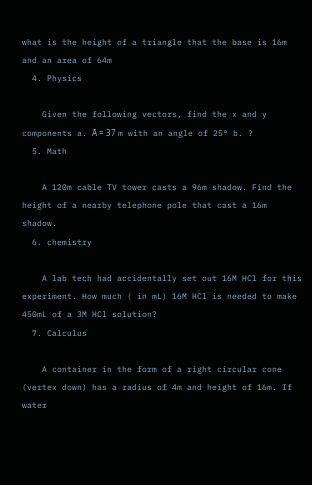what is the height of a triangle that the base is 16m and an area of 64m
  4. Physics

    Given the following vectors, find the x and y components a. Ᾱ = 37 m with an angle of 25° b. ?
  5. Math

    A 120m cable TV tower casts a 96m shadow. Find the height of a nearby telephone pole that cast a 16m shadow.
  6. chemistry

    A lab tech had accidentally set out 16M HCl for this experiment. How much ( in mL) 16M HCl is needed to make 450mL of a 3M HCl solution?
  7. Calculus

    A container in the form of a right circular cone (vertex down) has a radius of 4m and height of 16m. If water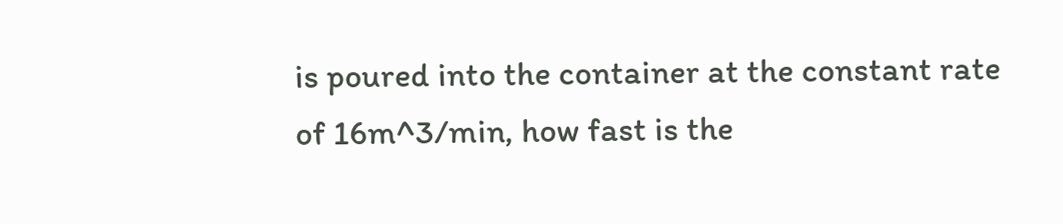is poured into the container at the constant rate of 16m^3/min, how fast is the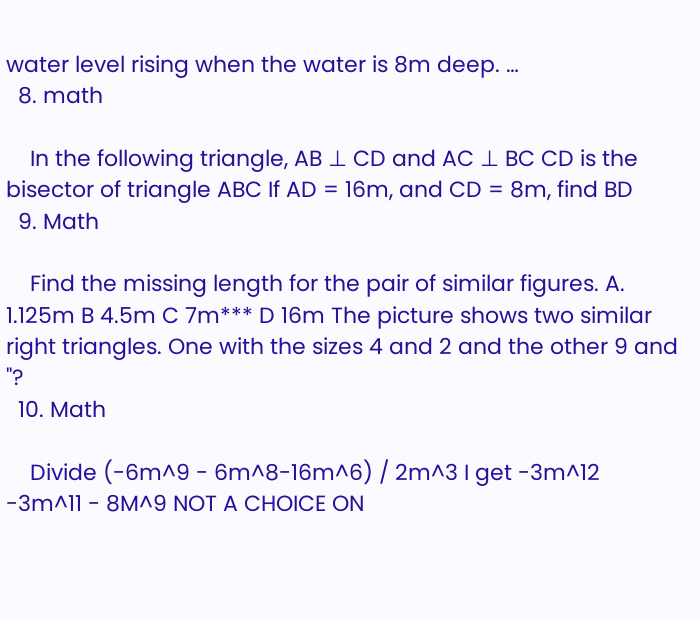water level rising when the water is 8m deep. …
  8. math

    In the following triangle, AB ⊥ CD and AC ⊥ BC CD is the bisector of triangle ABC If AD = 16m, and CD = 8m, find BD
  9. Math

    Find the missing length for the pair of similar figures. A. 1.125m B 4.5m C 7m*** D 16m The picture shows two similar right triangles. One with the sizes 4 and 2 and the other 9 and "?
  10. Math

    Divide (-6m^9 - 6m^8-16m^6) / 2m^3 I get -3m^12 -3m^11 - 8M^9 NOT A CHOICE ON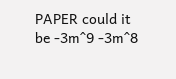PAPER could it be -3m^9 -3m^8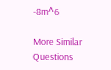-8m^6

More Similar Questions